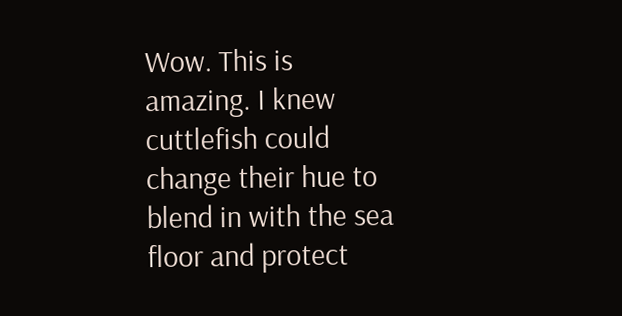Wow. This is amazing. I knew cuttlefish could change their hue to blend in with the sea floor and protect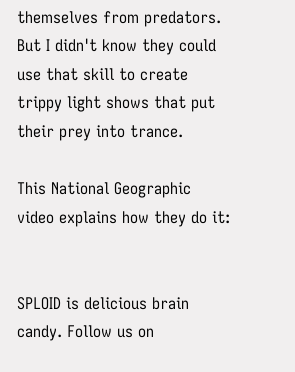themselves from predators. But I didn't know they could use that skill to create trippy light shows that put their prey into trance.

This National Geographic video explains how they do it:


SPLOID is delicious brain candy. Follow us on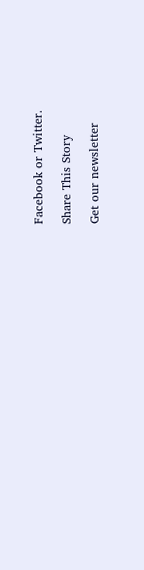Facebook or Twitter.

Share This Story

Get our newsletter